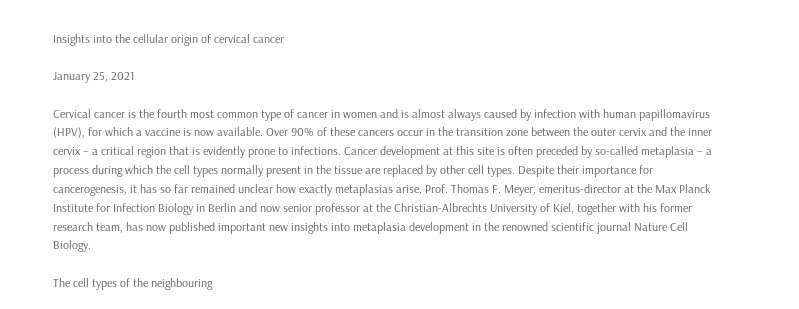Insights into the cellular origin of cervical cancer

January 25, 2021

Cervical cancer is the fourth most common type of cancer in women and is almost always caused by infection with human papillomavirus (HPV), for which a vaccine is now available. Over 90% of these cancers occur in the transition zone between the outer cervix and the inner cervix – a critical region that is evidently prone to infections. Cancer development at this site is often preceded by so-called metaplasia – a process during which the cell types normally present in the tissue are replaced by other cell types. Despite their importance for cancerogenesis, it has so far remained unclear how exactly metaplasias arise. Prof. Thomas F. Meyer, emeritus-director at the Max Planck Institute for Infection Biology in Berlin and now senior professor at the Christian-Albrechts University of Kiel, together with his former research team, has now published important new insights into metaplasia development in the renowned scientific journal Nature Cell Biology.

The cell types of the neighbouring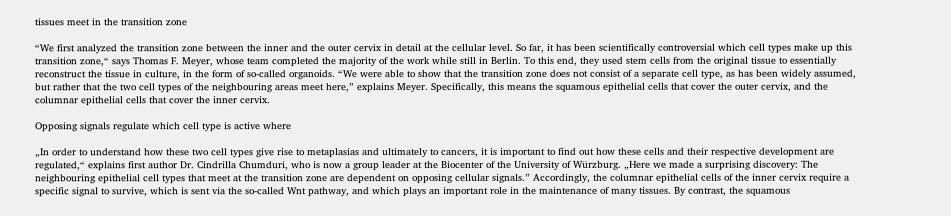tissues meet in the transition zone

“We first analyzed the transition zone between the inner and the outer cervix in detail at the cellular level. So far, it has been scientifically controversial which cell types make up this transition zone,“ says Thomas F. Meyer, whose team completed the majority of the work while still in Berlin. To this end, they used stem cells from the original tissue to essentially reconstruct the tissue in culture, in the form of so-called organoids. “We were able to show that the transition zone does not consist of a separate cell type, as has been widely assumed, but rather that the two cell types of the neighbouring areas meet here,” explains Meyer. Specifically, this means the squamous epithelial cells that cover the outer cervix, and the columnar epithelial cells that cover the inner cervix.

Opposing signals regulate which cell type is active where

„In order to understand how these two cell types give rise to metaplasias and ultimately to cancers, it is important to find out how these cells and their respective development are regulated,“ explains first author Dr. Cindrilla Chumduri, who is now a group leader at the Biocenter of the University of Würzburg. „Here we made a surprising discovery: The neighbouring epithelial cell types that meet at the transition zone are dependent on opposing cellular signals.” Accordingly, the columnar epithelial cells of the inner cervix require a specific signal to survive, which is sent via the so-called Wnt pathway, and which plays an important role in the maintenance of many tissues. By contrast, the squamous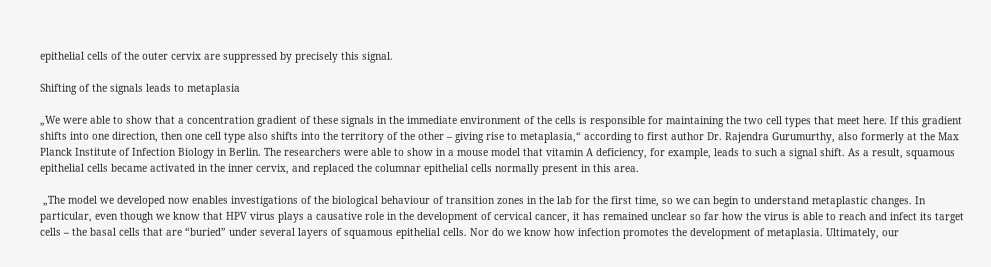epithelial cells of the outer cervix are suppressed by precisely this signal.

Shifting of the signals leads to metaplasia

„We were able to show that a concentration gradient of these signals in the immediate environment of the cells is responsible for maintaining the two cell types that meet here. If this gradient shifts into one direction, then one cell type also shifts into the territory of the other – giving rise to metaplasia,“ according to first author Dr. Rajendra Gurumurthy, also formerly at the Max Planck Institute of Infection Biology in Berlin. The researchers were able to show in a mouse model that vitamin A deficiency, for example, leads to such a signal shift. As a result, squamous epithelial cells became activated in the inner cervix, and replaced the columnar epithelial cells normally present in this area.

 „The model we developed now enables investigations of the biological behaviour of transition zones in the lab for the first time, so we can begin to understand metaplastic changes. In particular, even though we know that HPV virus plays a causative role in the development of cervical cancer, it has remained unclear so far how the virus is able to reach and infect its target cells – the basal cells that are “buried” under several layers of squamous epithelial cells. Nor do we know how infection promotes the development of metaplasia. Ultimately, our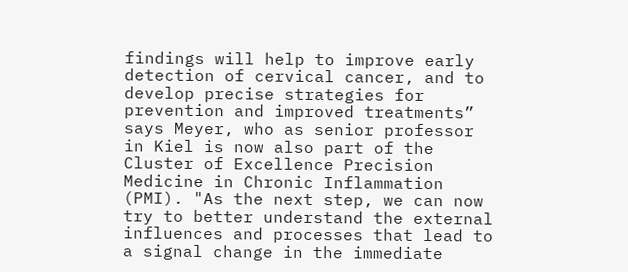findings will help to improve early detection of cervical cancer, and to develop precise strategies for prevention and improved treatments” says Meyer, who as senior professor in Kiel is now also part of the Cluster of Excellence Precision Medicine in Chronic Inflammation (PMI). "As the next step, we can now try to better understand the external influences and processes that lead to a signal change in the immediate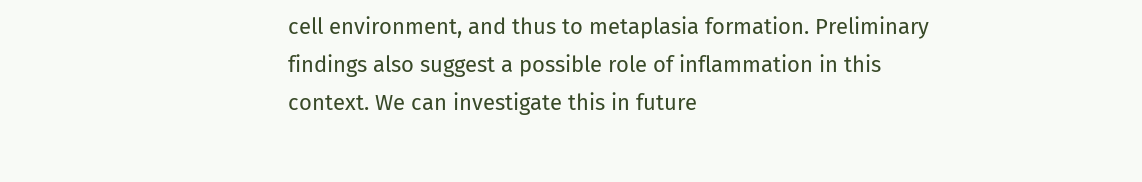cell environment, and thus to metaplasia formation. Preliminary findings also suggest a possible role of inflammation in this context. We can investigate this in future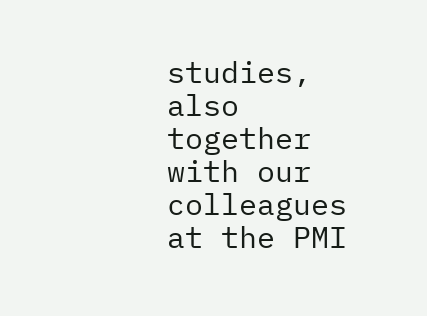studies, also together with our colleagues at the PMI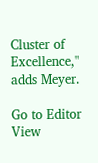Cluster of Excellence," adds Meyer.

Go to Editor View